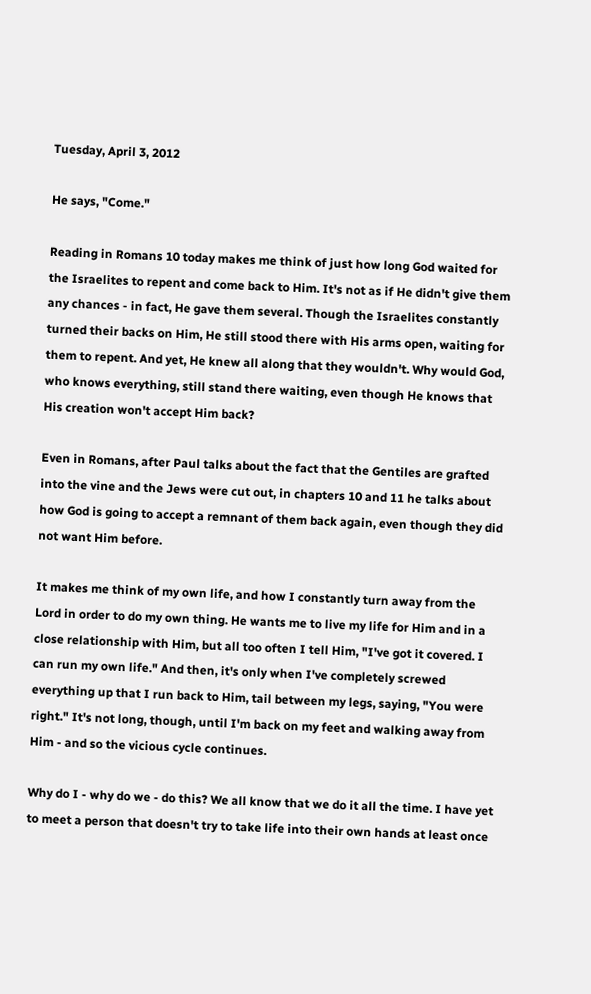Tuesday, April 3, 2012

He says, "Come."

Reading in Romans 10 today makes me think of just how long God waited for the Israelites to repent and come back to Him. It's not as if He didn't give them any chances - in fact, He gave them several. Though the Israelites constantly turned their backs on Him, He still stood there with His arms open, waiting for them to repent. And yet, He knew all along that they wouldn't. Why would God, who knows everything, still stand there waiting, even though He knows that His creation won't accept Him back?

Even in Romans, after Paul talks about the fact that the Gentiles are grafted into the vine and the Jews were cut out, in chapters 10 and 11 he talks about how God is going to accept a remnant of them back again, even though they did not want Him before.

It makes me think of my own life, and how I constantly turn away from the Lord in order to do my own thing. He wants me to live my life for Him and in a close relationship with Him, but all too often I tell Him, "I've got it covered. I can run my own life." And then, it's only when I've completely screwed everything up that I run back to Him, tail between my legs, saying, "You were right." It's not long, though, until I'm back on my feet and walking away from Him - and so the vicious cycle continues.

Why do I - why do we - do this? We all know that we do it all the time. I have yet to meet a person that doesn't try to take life into their own hands at least once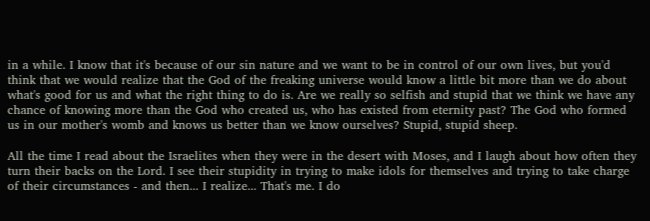in a while. I know that it's because of our sin nature and we want to be in control of our own lives, but you'd think that we would realize that the God of the freaking universe would know a little bit more than we do about what's good for us and what the right thing to do is. Are we really so selfish and stupid that we think we have any chance of knowing more than the God who created us, who has existed from eternity past? The God who formed us in our mother's womb and knows us better than we know ourselves? Stupid, stupid sheep.

All the time I read about the Israelites when they were in the desert with Moses, and I laugh about how often they turn their backs on the Lord. I see their stupidity in trying to make idols for themselves and trying to take charge of their circumstances - and then... I realize... That's me. I do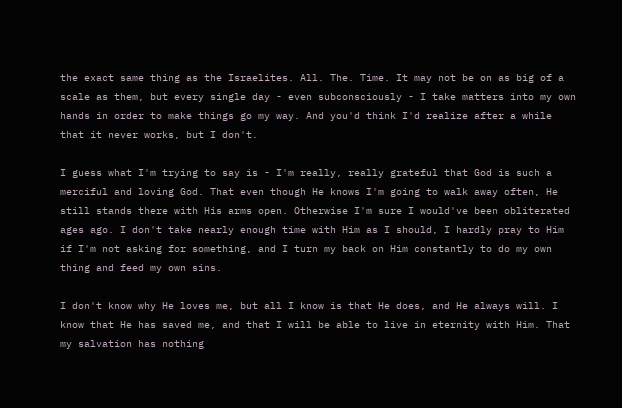the exact same thing as the Israelites. All. The. Time. It may not be on as big of a scale as them, but every single day - even subconsciously - I take matters into my own hands in order to make things go my way. And you'd think I'd realize after a while that it never works, but I don't.

I guess what I'm trying to say is - I'm really, really grateful that God is such a merciful and loving God. That even though He knows I'm going to walk away often, He still stands there with His arms open. Otherwise I'm sure I would've been obliterated ages ago. I don't take nearly enough time with Him as I should, I hardly pray to Him if I'm not asking for something, and I turn my back on Him constantly to do my own thing and feed my own sins.

I don't know why He loves me, but all I know is that He does, and He always will. I know that He has saved me, and that I will be able to live in eternity with Him. That my salvation has nothing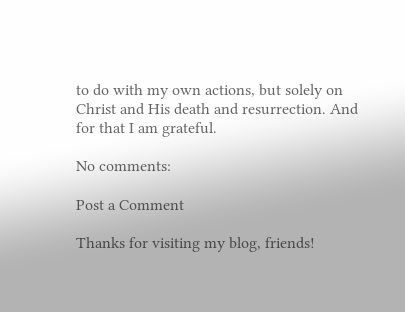to do with my own actions, but solely on Christ and His death and resurrection. And for that I am grateful.

No comments:

Post a Comment

Thanks for visiting my blog, friends!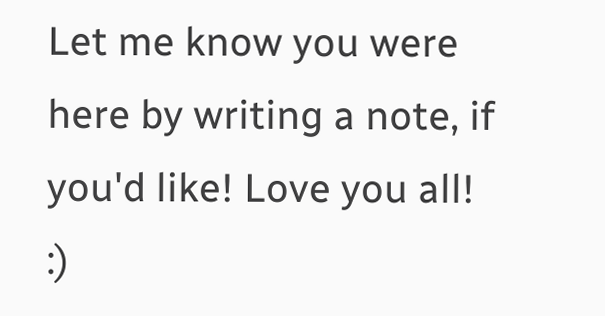Let me know you were here by writing a note, if you'd like! Love you all! :)